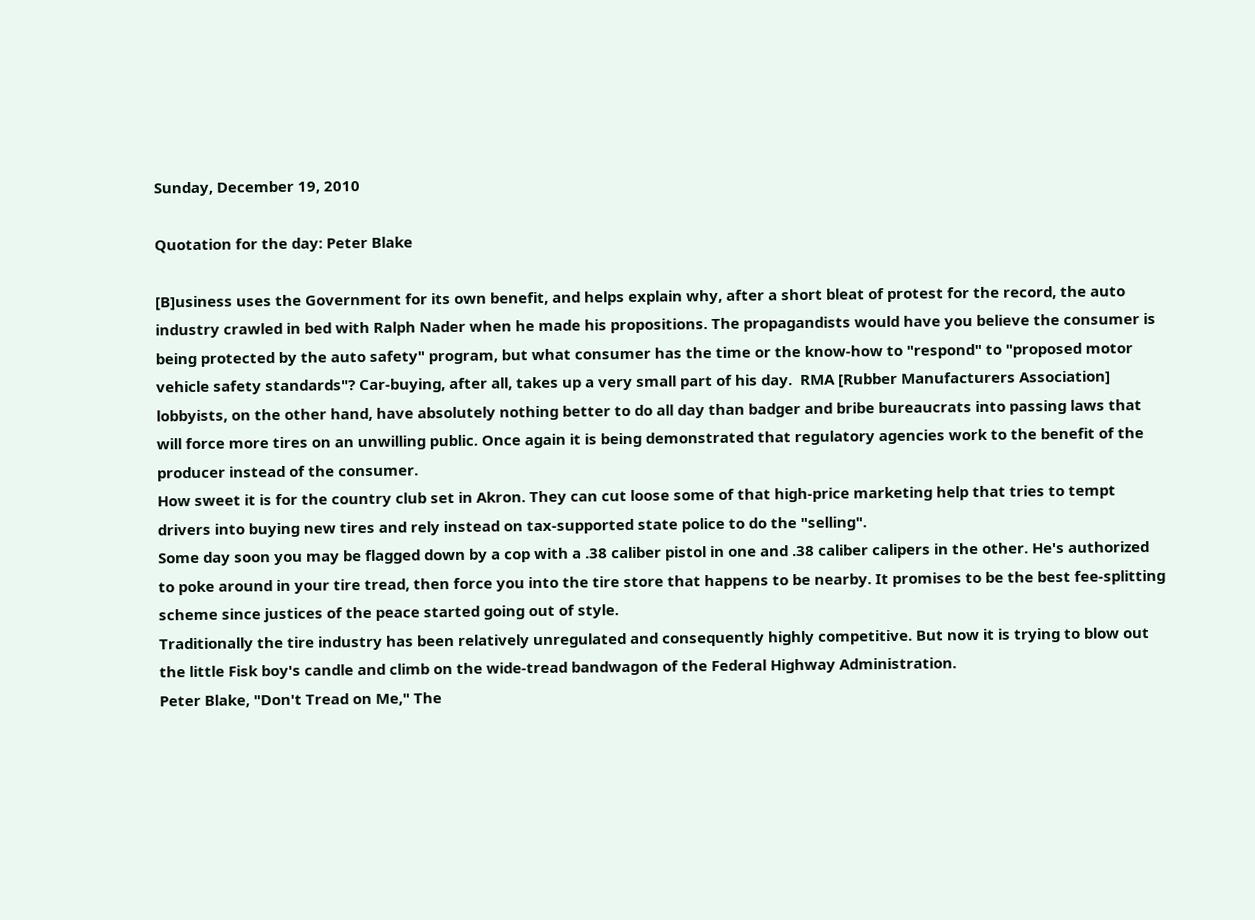Sunday, December 19, 2010

Quotation for the day: Peter Blake

[B]usiness uses the Government for its own benefit, and helps explain why, after a short bleat of protest for the record, the auto industry crawled in bed with Ralph Nader when he made his propositions. The propagandists would have you believe the consumer is being protected by the auto safety" program, but what consumer has the time or the know-how to "respond" to "proposed motor vehicle safety standards"? Car-buying, after all, takes up a very small part of his day.  RMA [Rubber Manufacturers Association] lobbyists, on the other hand, have absolutely nothing better to do all day than badger and bribe bureaucrats into passing laws that will force more tires on an unwilling public. Once again it is being demonstrated that regulatory agencies work to the benefit of the producer instead of the consumer.
How sweet it is for the country club set in Akron. They can cut loose some of that high-price marketing help that tries to tempt drivers into buying new tires and rely instead on tax-supported state police to do the "selling".
Some day soon you may be flagged down by a cop with a .38 caliber pistol in one and .38 caliber calipers in the other. He's authorized to poke around in your tire tread, then force you into the tire store that happens to be nearby. It promises to be the best fee-splitting scheme since justices of the peace started going out of style.
Traditionally the tire industry has been relatively unregulated and consequently highly competitive. But now it is trying to blow out the little Fisk boy's candle and climb on the wide-tread bandwagon of the Federal Highway Administration.
Peter Blake, "Don't Tread on Me," The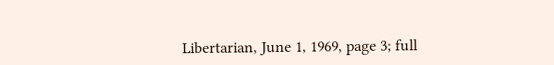Libertarian, June 1, 1969, page 3; full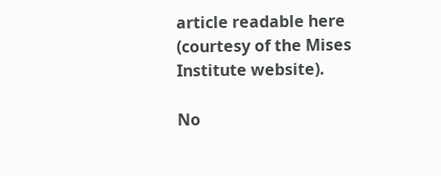article readable here (courtesy of the Mises Institute website).

No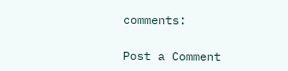comments:

Post a Comment